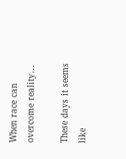When race can overcome reality…

These days it seems like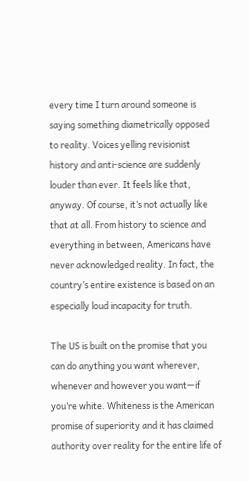every time I turn around someone is saying something diametrically opposed to reality. Voices yelling revisionist history and anti-science are suddenly louder than ever. It feels like that, anyway. Of course, it’s not actually like that at all. From history to science and everything in between, Americans have never acknowledged reality. In fact, the country’s entire existence is based on an especially loud incapacity for truth.

The US is built on the promise that you can do anything you want wherever, whenever and however you want—if you’re white. Whiteness is the American promise of superiority and it has claimed authority over reality for the entire life of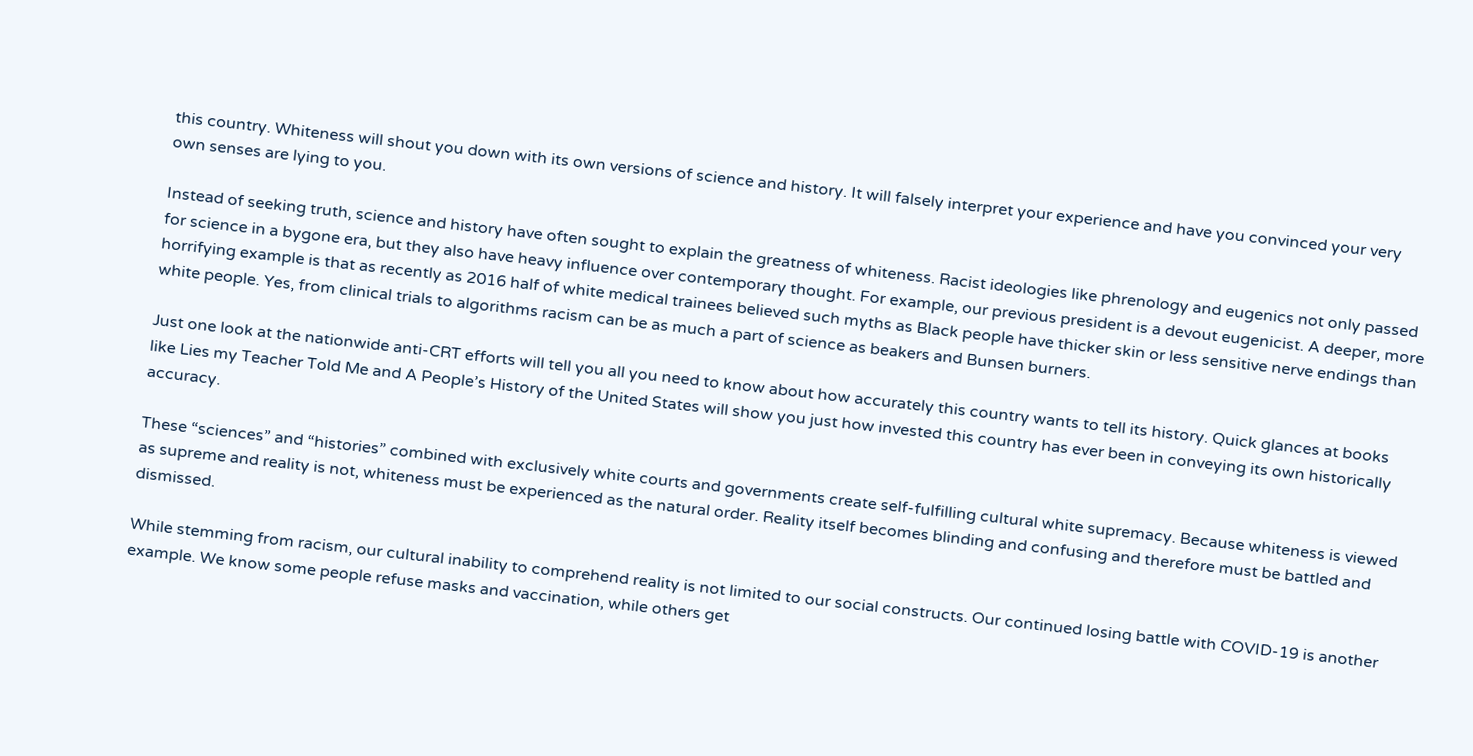this country. Whiteness will shout you down with its own versions of science and history. It will falsely interpret your experience and have you convinced your very own senses are lying to you.

Instead of seeking truth, science and history have often sought to explain the greatness of whiteness. Racist ideologies like phrenology and eugenics not only passed for science in a bygone era, but they also have heavy influence over contemporary thought. For example, our previous president is a devout eugenicist. A deeper, more horrifying example is that as recently as 2016 half of white medical trainees believed such myths as Black people have thicker skin or less sensitive nerve endings than white people. Yes, from clinical trials to algorithms racism can be as much a part of science as beakers and Bunsen burners.

Just one look at the nationwide anti-CRT efforts will tell you all you need to know about how accurately this country wants to tell its history. Quick glances at books like Lies my Teacher Told Me and A People’s History of the United States will show you just how invested this country has ever been in conveying its own historically accuracy.

These “sciences” and “histories” combined with exclusively white courts and governments create self-fulfilling cultural white supremacy. Because whiteness is viewed as supreme and reality is not, whiteness must be experienced as the natural order. Reality itself becomes blinding and confusing and therefore must be battled and dismissed.

While stemming from racism, our cultural inability to comprehend reality is not limited to our social constructs. Our continued losing battle with COVID-19 is another example. We know some people refuse masks and vaccination, while others get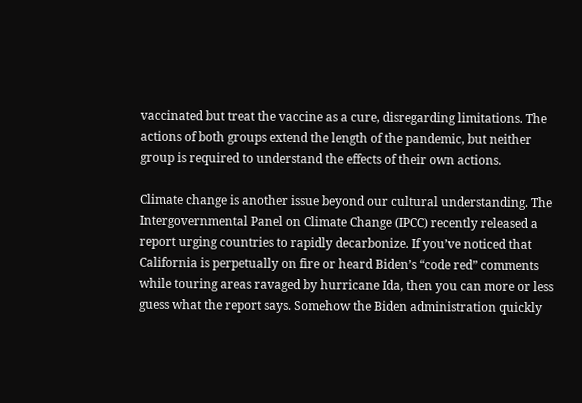vaccinated but treat the vaccine as a cure, disregarding limitations. The actions of both groups extend the length of the pandemic, but neither group is required to understand the effects of their own actions.

Climate change is another issue beyond our cultural understanding. The Intergovernmental Panel on Climate Change (IPCC) recently released a report urging countries to rapidly decarbonize. If you’ve noticed that California is perpetually on fire or heard Biden’s “code red” comments while touring areas ravaged by hurricane Ida, then you can more or less guess what the report says. Somehow the Biden administration quickly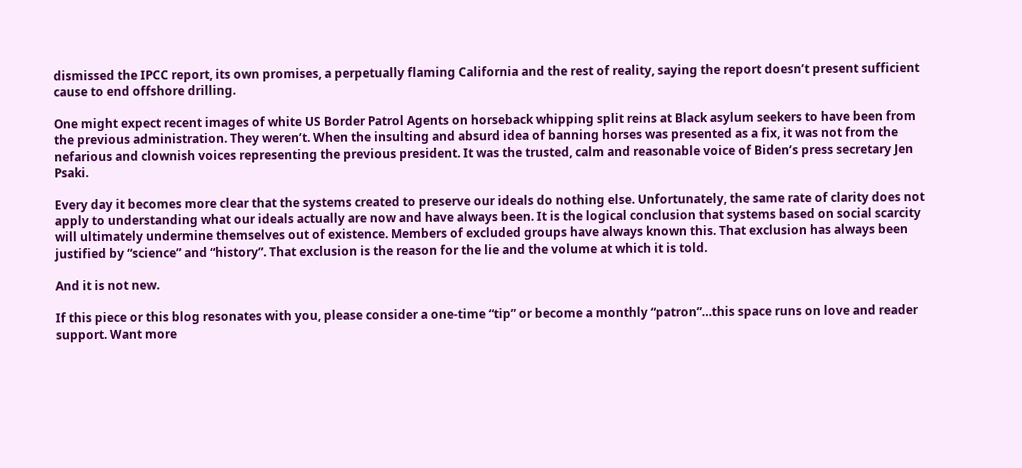dismissed the IPCC report, its own promises, a perpetually flaming California and the rest of reality, saying the report doesn’t present sufficient cause to end offshore drilling.

One might expect recent images of white US Border Patrol Agents on horseback whipping split reins at Black asylum seekers to have been from the previous administration. They weren’t. When the insulting and absurd idea of banning horses was presented as a fix, it was not from the nefarious and clownish voices representing the previous president. It was the trusted, calm and reasonable voice of Biden’s press secretary Jen Psaki.

Every day it becomes more clear that the systems created to preserve our ideals do nothing else. Unfortunately, the same rate of clarity does not apply to understanding what our ideals actually are now and have always been. It is the logical conclusion that systems based on social scarcity will ultimately undermine themselves out of existence. Members of excluded groups have always known this. That exclusion has always been justified by “science” and “history”. That exclusion is the reason for the lie and the volume at which it is told.

And it is not new.

If this piece or this blog resonates with you, please consider a one-time “tip” or become a monthly “patron”…this space runs on love and reader support. Want more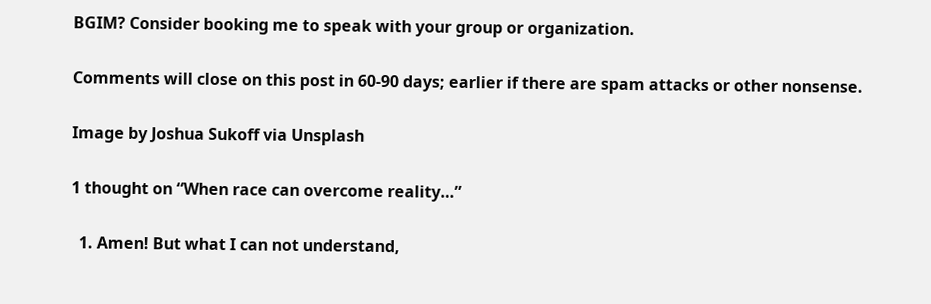BGIM? Consider booking me to speak with your group or organization.

Comments will close on this post in 60-90 days; earlier if there are spam attacks or other nonsense.

Image by Joshua Sukoff via Unsplash

1 thought on “When race can overcome reality…”

  1. Amen! But what I can not understand,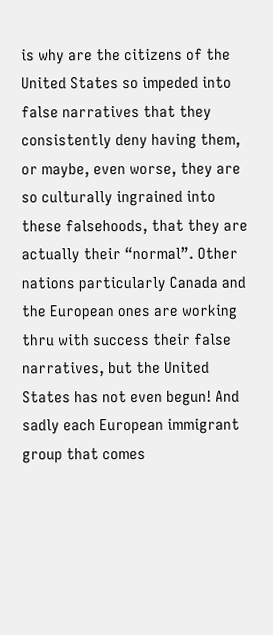is why are the citizens of the United States so impeded into false narratives that they consistently deny having them, or maybe, even worse, they are so culturally ingrained into these falsehoods, that they are actually their “normal”. Other nations particularly Canada and the European ones are working thru with success their false narratives, but the United States has not even begun! And sadly each European immigrant group that comes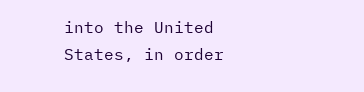into the United States, in order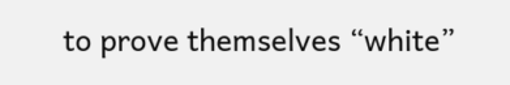to prove themselves “white”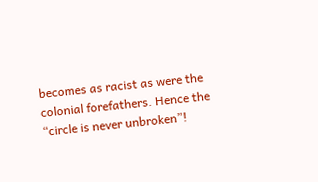becomes as racist as were the colonial forefathers. Hence the “circle is never unbroken”!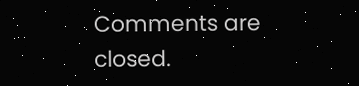Comments are closed.